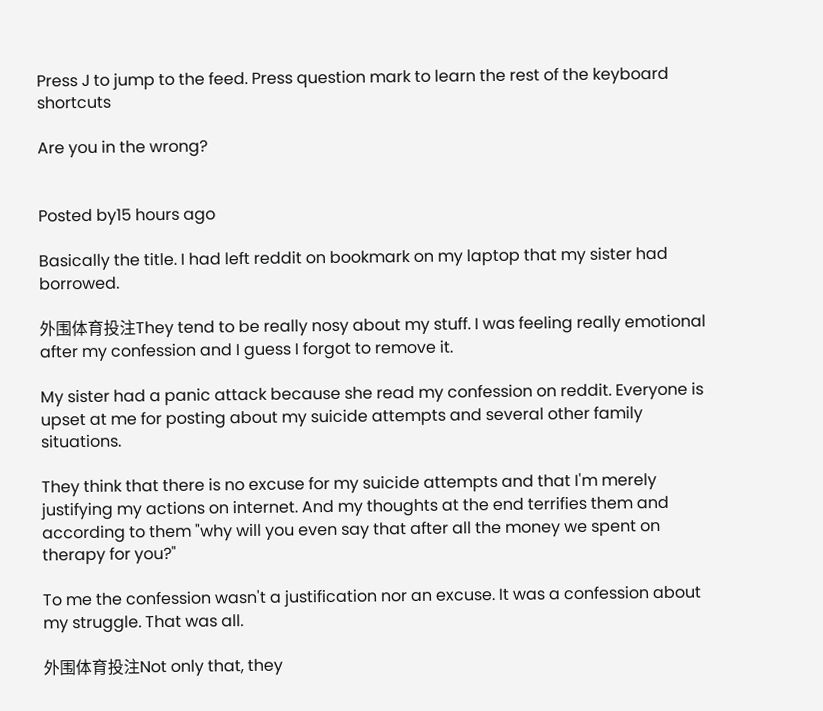Press J to jump to the feed. Press question mark to learn the rest of the keyboard shortcuts

Are you in the wrong?


Posted by15 hours ago

Basically the title. I had left reddit on bookmark on my laptop that my sister had borrowed.

外围体育投注They tend to be really nosy about my stuff. I was feeling really emotional after my confession and I guess I forgot to remove it.

My sister had a panic attack because she read my confession on reddit. Everyone is upset at me for posting about my suicide attempts and several other family situations.

They think that there is no excuse for my suicide attempts and that I'm merely justifying my actions on internet. And my thoughts at the end terrifies them and according to them "why will you even say that after all the money we spent on therapy for you?"

To me the confession wasn't a justification nor an excuse. It was a confession about my struggle. That was all.

外围体育投注Not only that, they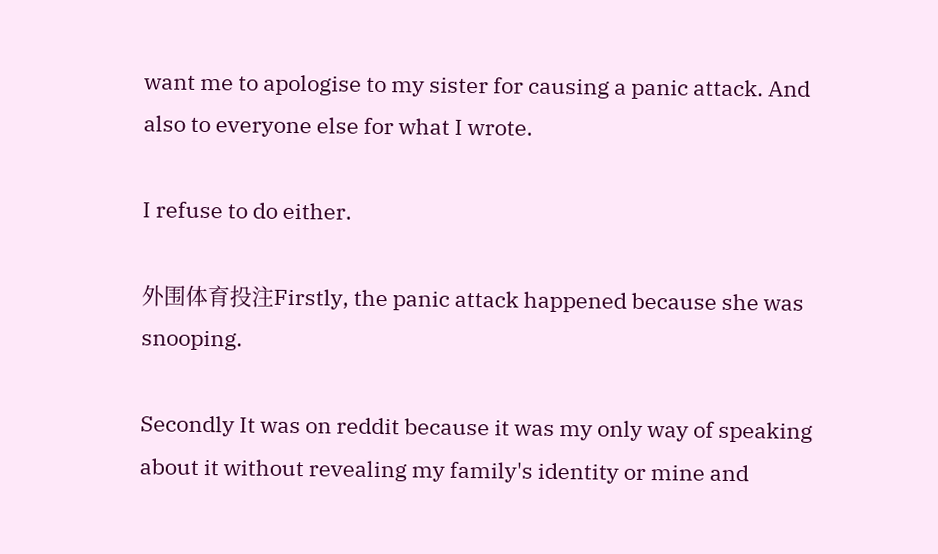want me to apologise to my sister for causing a panic attack. And also to everyone else for what I wrote.

I refuse to do either.

外围体育投注Firstly, the panic attack happened because she was snooping.

Secondly It was on reddit because it was my only way of speaking about it without revealing my family's identity or mine and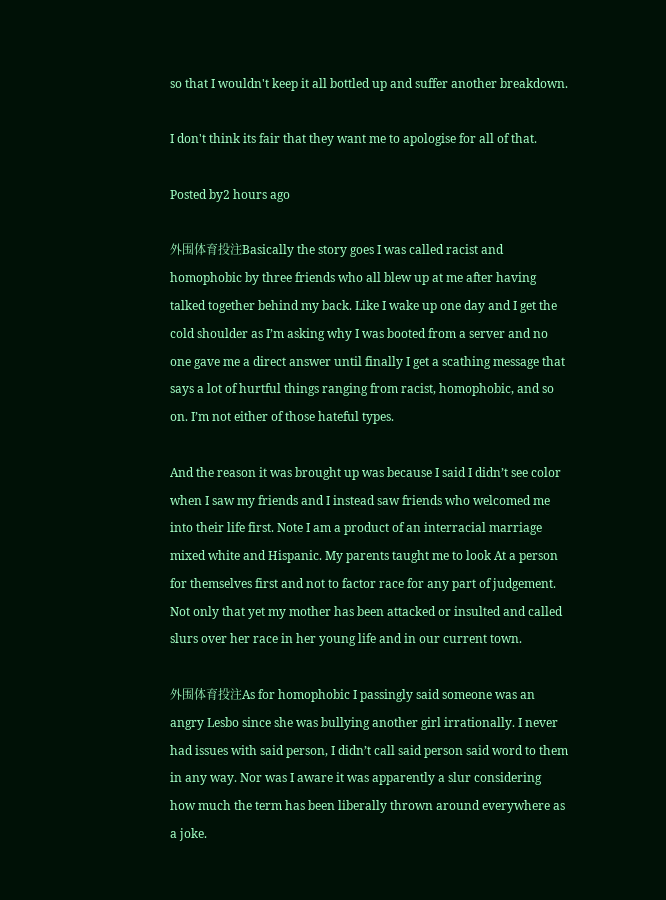so that I wouldn't keep it all bottled up and suffer another breakdown.

I don't think its fair that they want me to apologise for all of that.

Posted by2 hours ago

外围体育投注Basically the story goes I was called racist and homophobic by three friends who all blew up at me after having talked together behind my back. Like I wake up one day and I get the cold shoulder as I’m asking why I was booted from a server and no one gave me a direct answer until finally I get a scathing message that says a lot of hurtful things ranging from racist, homophobic, and so on. I’m not either of those hateful types.

And the reason it was brought up was because I said I didn’t see color when I saw my friends and I instead saw friends who welcomed me into their life first. Note I am a product of an interracial marriage mixed white and Hispanic. My parents taught me to look At a person for themselves first and not to factor race for any part of judgement. Not only that yet my mother has been attacked or insulted and called slurs over her race in her young life and in our current town.

外围体育投注As for homophobic I passingly said someone was an angry Lesbo since she was bullying another girl irrationally. I never had issues with said person, I didn’t call said person said word to them in any way. Nor was I aware it was apparently a slur considering how much the term has been liberally thrown around everywhere as a joke.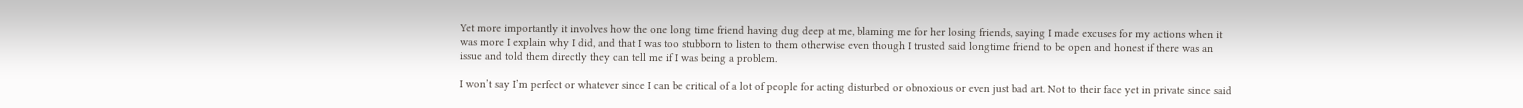Yet more importantly it involves how the one long time friend having dug deep at me, blaming me for her losing friends, saying I made excuses for my actions when it was more I explain why I did, and that I was too stubborn to listen to them otherwise even though I trusted said longtime friend to be open and honest if there was an issue and told them directly they can tell me if I was being a problem.

I won’t say I’m perfect or whatever since I can be critical of a lot of people for acting disturbed or obnoxious or even just bad art. Not to their face yet in private since said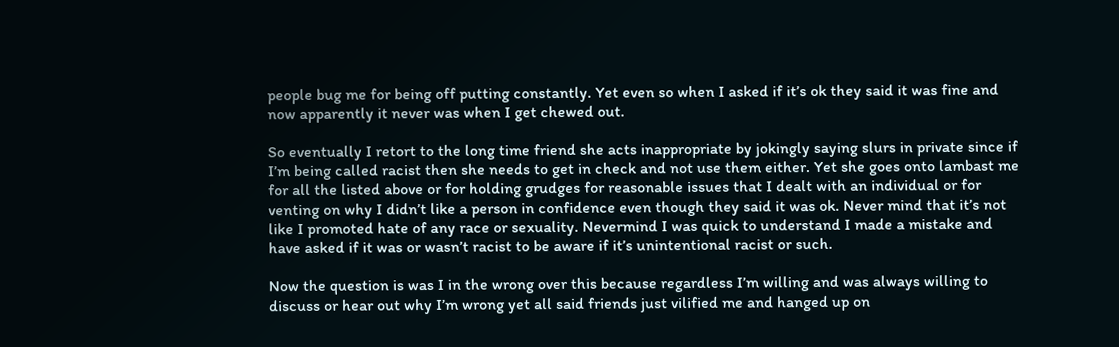people bug me for being off putting constantly. Yet even so when I asked if it’s ok they said it was fine and now apparently it never was when I get chewed out.

So eventually I retort to the long time friend she acts inappropriate by jokingly saying slurs in private since if I’m being called racist then she needs to get in check and not use them either. Yet she goes onto lambast me for all the listed above or for holding grudges for reasonable issues that I dealt with an individual or for venting on why I didn’t like a person in confidence even though they said it was ok. Never mind that it’s not like I promoted hate of any race or sexuality. Nevermind I was quick to understand I made a mistake and have asked if it was or wasn’t racist to be aware if it’s unintentional racist or such.

Now the question is was I in the wrong over this because regardless I’m willing and was always willing to discuss or hear out why I’m wrong yet all said friends just vilified me and hanged up on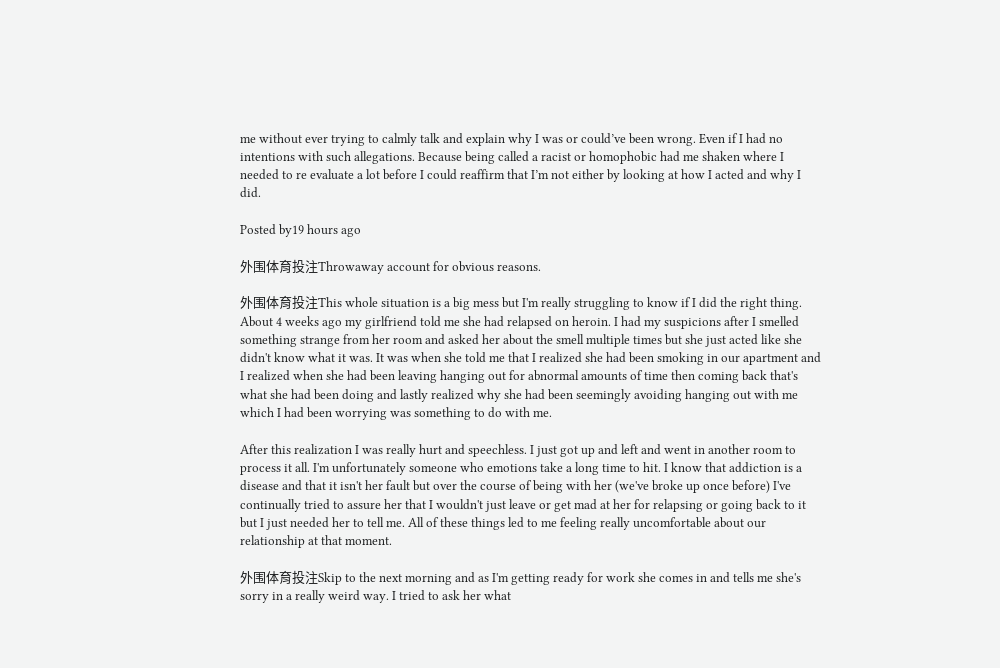me without ever trying to calmly talk and explain why I was or could’ve been wrong. Even if I had no intentions with such allegations. Because being called a racist or homophobic had me shaken where I needed to re evaluate a lot before I could reaffirm that I’m not either by looking at how I acted and why I did.

Posted by19 hours ago

外围体育投注Throwaway account for obvious reasons.

外围体育投注This whole situation is a big mess but I'm really struggling to know if I did the right thing. About 4 weeks ago my girlfriend told me she had relapsed on heroin. I had my suspicions after I smelled something strange from her room and asked her about the smell multiple times but she just acted like she didn't know what it was. It was when she told me that I realized she had been smoking in our apartment and I realized when she had been leaving hanging out for abnormal amounts of time then coming back that's what she had been doing and lastly realized why she had been seemingly avoiding hanging out with me which I had been worrying was something to do with me.

After this realization I was really hurt and speechless. I just got up and left and went in another room to process it all. I'm unfortunately someone who emotions take a long time to hit. I know that addiction is a disease and that it isn't her fault but over the course of being with her (we've broke up once before) I've continually tried to assure her that I wouldn't just leave or get mad at her for relapsing or going back to it but I just needed her to tell me. All of these things led to me feeling really uncomfortable about our relationship at that moment.

外围体育投注Skip to the next morning and as I'm getting ready for work she comes in and tells me she's sorry in a really weird way. I tried to ask her what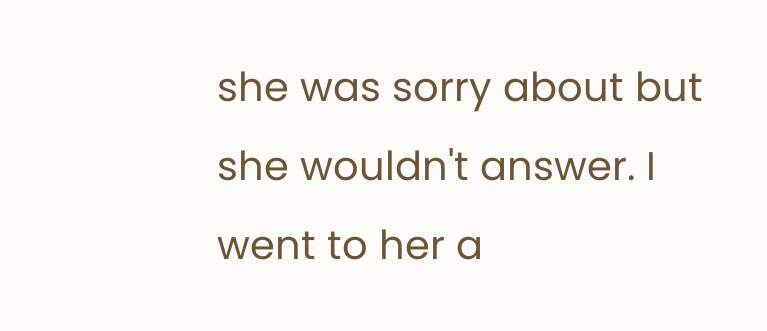she was sorry about but she wouldn't answer. I went to her a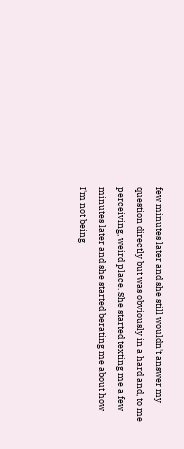few minutes later and she still wouldn't answer my question directly but was obviously in a hard and, to me perceiving, weird place. She started texting me a few minutes later and she started berating me about how I'm not being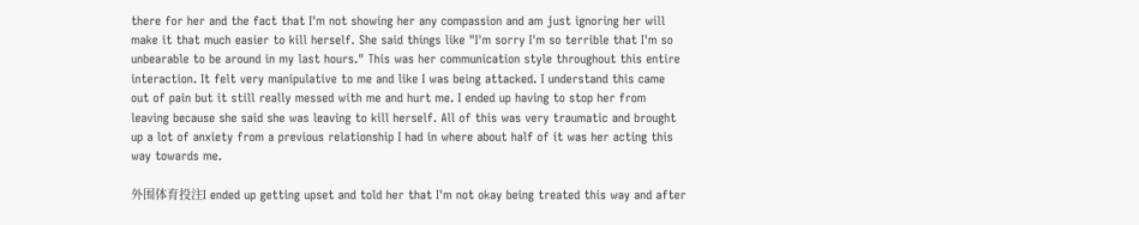there for her and the fact that I'm not showing her any compassion and am just ignoring her will make it that much easier to kill herself. She said things like "I'm sorry I'm so terrible that I'm so unbearable to be around in my last hours." This was her communication style throughout this entire interaction. It felt very manipulative to me and like I was being attacked. I understand this came out of pain but it still really messed with me and hurt me. I ended up having to stop her from leaving because she said she was leaving to kill herself. All of this was very traumatic and brought up a lot of anxiety from a previous relationship I had in where about half of it was her acting this way towards me.

外围体育投注I ended up getting upset and told her that I'm not okay being treated this way and after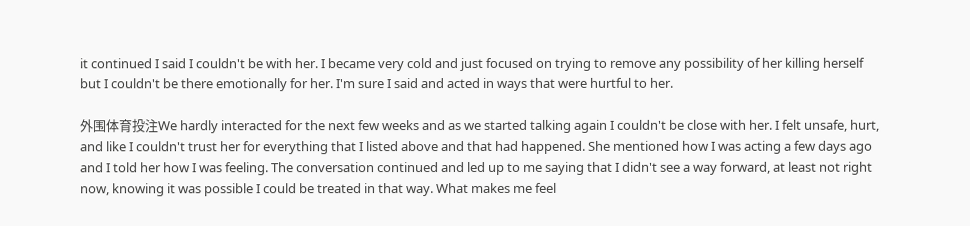it continued I said I couldn't be with her. I became very cold and just focused on trying to remove any possibility of her killing herself but I couldn't be there emotionally for her. I'm sure I said and acted in ways that were hurtful to her.

外围体育投注We hardly interacted for the next few weeks and as we started talking again I couldn't be close with her. I felt unsafe, hurt, and like I couldn't trust her for everything that I listed above and that had happened. She mentioned how I was acting a few days ago and I told her how I was feeling. The conversation continued and led up to me saying that I didn't see a way forward, at least not right now, knowing it was possible I could be treated in that way. What makes me feel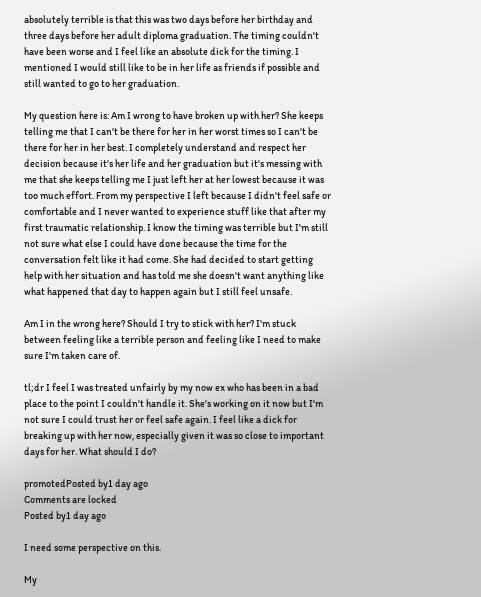absolutely terrible is that this was two days before her birthday and three days before her adult diploma graduation. The timing couldn't have been worse and I feel like an absolute dick for the timing. I mentioned I would still like to be in her life as friends if possible and still wanted to go to her graduation.

My question here is: Am I wrong to have broken up with her? She keeps telling me that I can't be there for her in her worst times so I can't be there for her in her best. I completely understand and respect her decision because it's her life and her graduation but it's messing with me that she keeps telling me I just left her at her lowest because it was too much effort. From my perspective I left because I didn't feel safe or comfortable and I never wanted to experience stuff like that after my first traumatic relationship. I know the timing was terrible but I'm still not sure what else I could have done because the time for the conversation felt like it had come. She had decided to start getting help with her situation and has told me she doesn't want anything like what happened that day to happen again but I still feel unsafe.

Am I in the wrong here? Should I try to stick with her? I'm stuck between feeling like a terrible person and feeling like I need to make sure I'm taken care of.

tl;dr I feel I was treated unfairly by my now ex who has been in a bad place to the point I couldn't handle it. She's working on it now but I'm not sure I could trust her or feel safe again. I feel like a dick for breaking up with her now, especially given it was so close to important days for her. What should I do?

promotedPosted by1 day ago
Comments are locked
Posted by1 day ago

I need some perspective on this.

My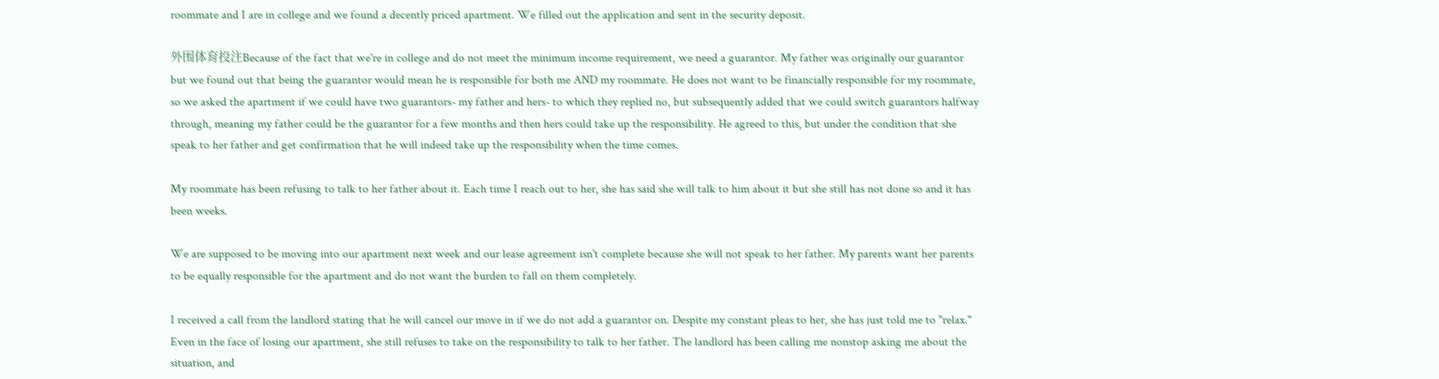roommate and I are in college and we found a decently priced apartment. We filled out the application and sent in the security deposit.

外围体育投注Because of the fact that we're in college and do not meet the minimum income requirement, we need a guarantor. My father was originally our guarantor but we found out that being the guarantor would mean he is responsible for both me AND my roommate. He does not want to be financially responsible for my roommate, so we asked the apartment if we could have two guarantors- my father and hers- to which they replied no, but subsequently added that we could switch guarantors halfway through, meaning my father could be the guarantor for a few months and then hers could take up the responsibility. He agreed to this, but under the condition that she speak to her father and get confirmation that he will indeed take up the responsibility when the time comes.

My roommate has been refusing to talk to her father about it. Each time I reach out to her, she has said she will talk to him about it but she still has not done so and it has been weeks.

We are supposed to be moving into our apartment next week and our lease agreement isn't complete because she will not speak to her father. My parents want her parents to be equally responsible for the apartment and do not want the burden to fall on them completely.

I received a call from the landlord stating that he will cancel our move in if we do not add a guarantor on. Despite my constant pleas to her, she has just told me to "relax." Even in the face of losing our apartment, she still refuses to take on the responsibility to talk to her father. The landlord has been calling me nonstop asking me about the situation, and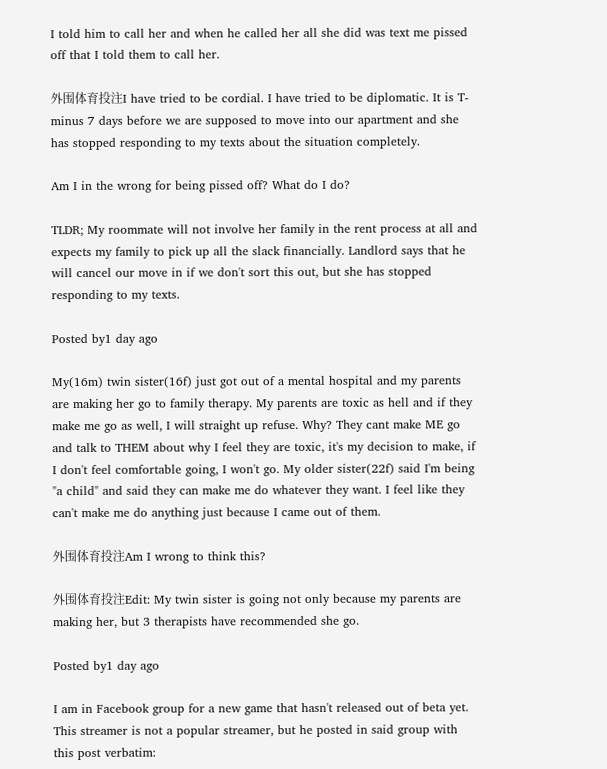I told him to call her and when he called her all she did was text me pissed off that I told them to call her.

外围体育投注I have tried to be cordial. I have tried to be diplomatic. It is T-minus 7 days before we are supposed to move into our apartment and she has stopped responding to my texts about the situation completely.

Am I in the wrong for being pissed off? What do I do?

TLDR; My roommate will not involve her family in the rent process at all and expects my family to pick up all the slack financially. Landlord says that he will cancel our move in if we don't sort this out, but she has stopped responding to my texts.

Posted by1 day ago

My(16m) twin sister(16f) just got out of a mental hospital and my parents are making her go to family therapy. My parents are toxic as hell and if they make me go as well, I will straight up refuse. Why? They cant make ME go and talk to THEM about why I feel they are toxic, it's my decision to make, if I don't feel comfortable going, I won't go. My older sister(22f) said I'm being "a child" and said they can make me do whatever they want. I feel like they can't make me do anything just because I came out of them.

外围体育投注Am I wrong to think this?

外围体育投注Edit: My twin sister is going not only because my parents are making her, but 3 therapists have recommended she go.

Posted by1 day ago

I am in Facebook group for a new game that hasn't released out of beta yet. This streamer is not a popular streamer, but he posted in said group with this post verbatim: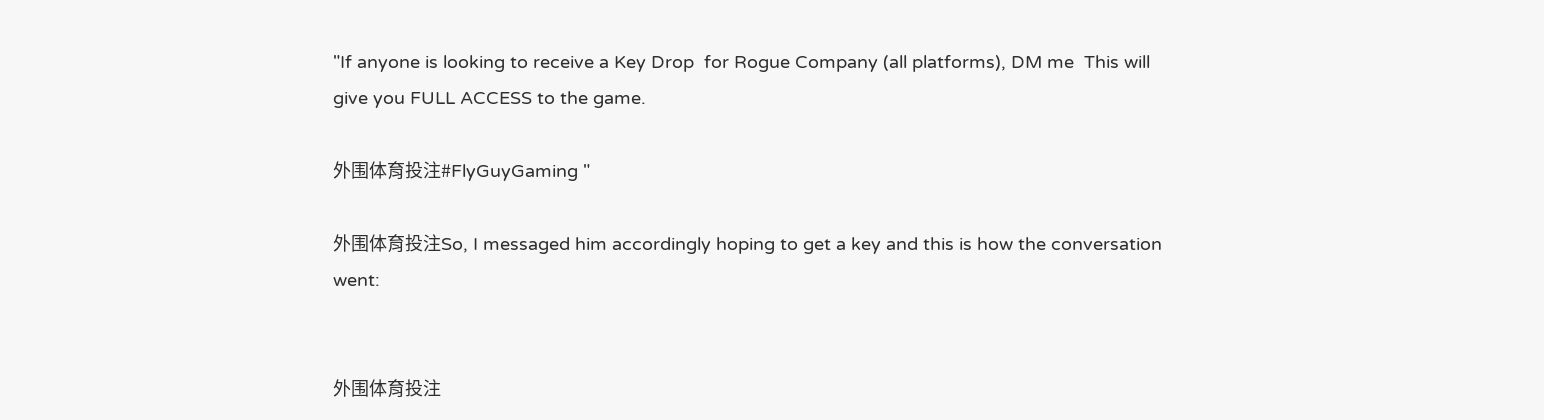"If anyone is looking to receive a Key Drop  for Rogue Company (all platforms), DM me  This will give you FULL ACCESS to the game.

外围体育投注#FlyGuyGaming "

外围体育投注So, I messaged him accordingly hoping to get a key and this is how the conversation went:


外围体育投注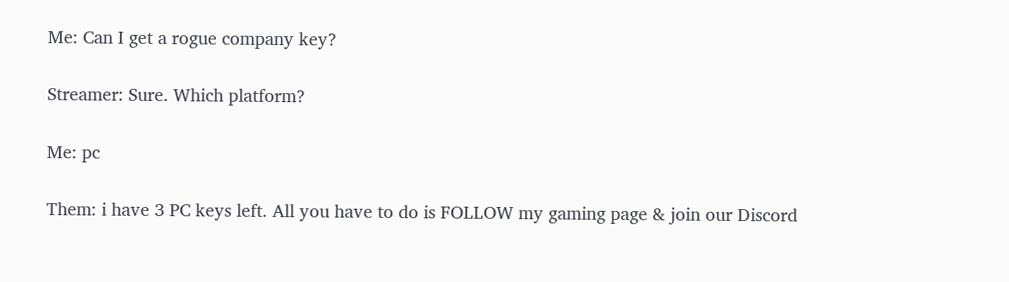Me: Can I get a rogue company key?

Streamer: Sure. Which platform?

Me: pc

Them: i have 3 PC keys left. All you have to do is FOLLOW my gaming page & join our Discord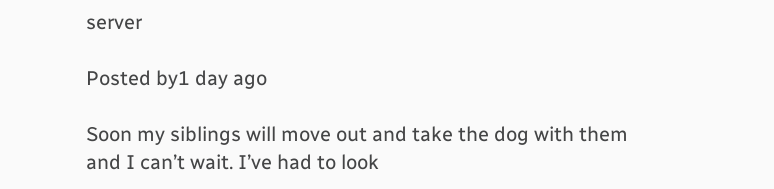server

Posted by1 day ago

Soon my siblings will move out and take the dog with them and I can’t wait. I’ve had to look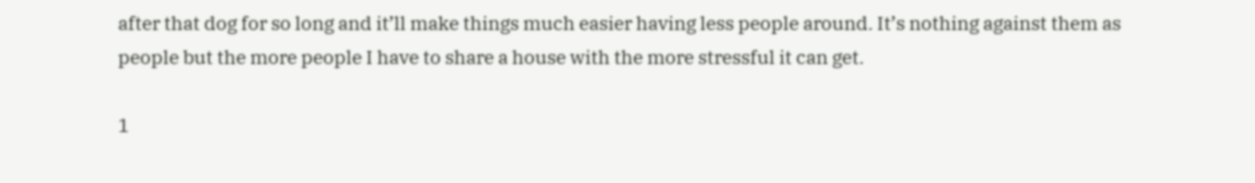after that dog for so long and it’ll make things much easier having less people around. It’s nothing against them as people but the more people I have to share a house with the more stressful it can get.

1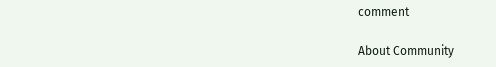comment

About Community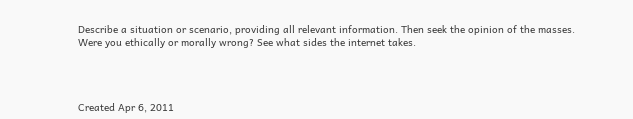Describe a situation or scenario, providing all relevant information. Then seek the opinion of the masses. Were you ethically or morally wrong? See what sides the internet takes.




Created Apr 6, 2011